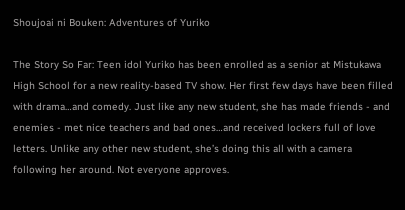Shoujoai ni Bouken: Adventures of Yuriko

The Story So Far: Teen idol Yuriko has been enrolled as a senior at Mistukawa High School for a new reality-based TV show. Her first few days have been filled with drama…and comedy. Just like any new student, she has made friends - and enemies - met nice teachers and bad ones…and received lockers full of love letters. Unlike any other new student, she’s doing this all with a camera following her around. Not everyone approves.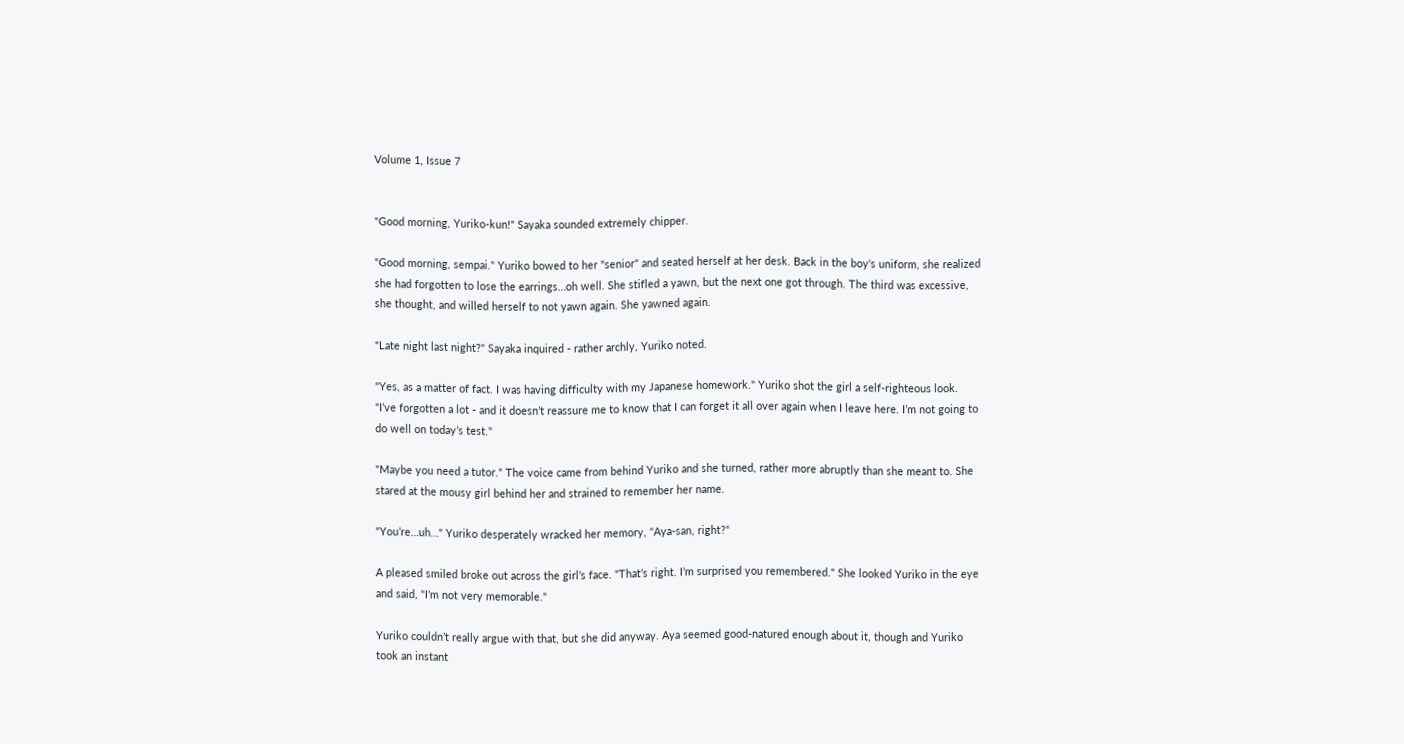Volume 1, Issue 7


"Good morning, Yuriko-kun!" Sayaka sounded extremely chipper.

"Good morning, sempai." Yuriko bowed to her "senior" and seated herself at her desk. Back in the boy's uniform, she realized she had forgotten to lose the earrings…oh well. She stifled a yawn, but the next one got through. The third was excessive, she thought, and willed herself to not yawn again. She yawned again.

"Late night last night?" Sayaka inquired - rather archly, Yuriko noted.

"Yes, as a matter of fact. I was having difficulty with my Japanese homework." Yuriko shot the girl a self-righteous look. "I’ve forgotten a lot - and it doesn’t reassure me to know that I can forget it all over again when I leave here. I’m not going to do well on today’s test."

"Maybe you need a tutor." The voice came from behind Yuriko and she turned, rather more abruptly than she meant to. She stared at the mousy girl behind her and strained to remember her name.

"You’re…uh…" Yuriko desperately wracked her memory, "Aya-san, right?"

A pleased smiled broke out across the girl’s face. "That’s right. I’m surprised you remembered." She looked Yuriko in the eye and said, "I’m not very memorable."

Yuriko couldn’t really argue with that, but she did anyway. Aya seemed good-natured enough about it, though and Yuriko took an instant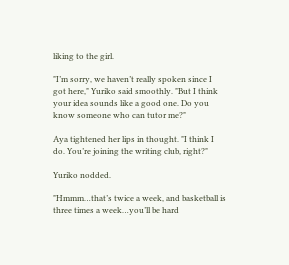liking to the girl.

"I’m sorry, we haven’t really spoken since I got here," Yuriko said smoothly. "But I think your idea sounds like a good one. Do you know someone who can tutor me?"

Aya tightened her lips in thought. "I think I do. You’re joining the writing club, right?"

Yuriko nodded.

"Hmmm…that’s twice a week, and basketball is three times a week…you’ll be hard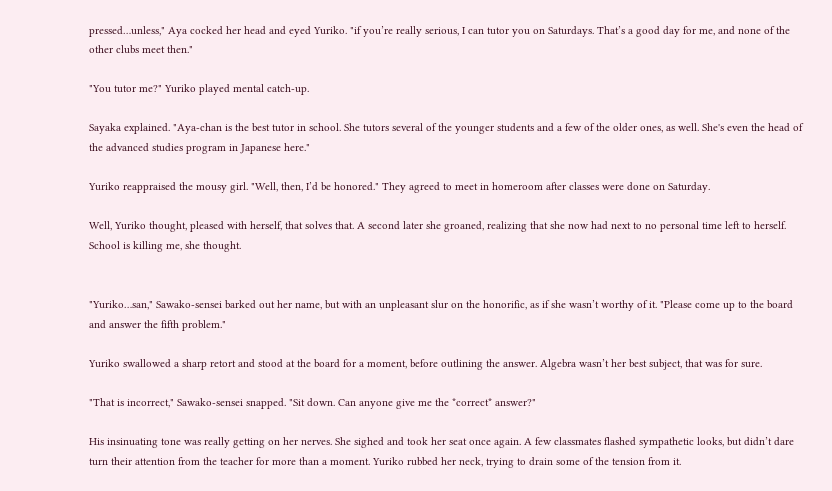pressed…unless," Aya cocked her head and eyed Yuriko. "if you’re really serious, I can tutor you on Saturdays. That’s a good day for me, and none of the other clubs meet then."

"You tutor me?" Yuriko played mental catch-up.

Sayaka explained. "Aya-chan is the best tutor in school. She tutors several of the younger students and a few of the older ones, as well. She's even the head of the advanced studies program in Japanese here."

Yuriko reappraised the mousy girl. "Well, then, I’d be honored." They agreed to meet in homeroom after classes were done on Saturday.

Well, Yuriko thought, pleased with herself, that solves that. A second later she groaned, realizing that she now had next to no personal time left to herself. School is killing me, she thought.


"Yuriko…san," Sawako-sensei barked out her name, but with an unpleasant slur on the honorific, as if she wasn’t worthy of it. "Please come up to the board and answer the fifth problem."

Yuriko swallowed a sharp retort and stood at the board for a moment, before outlining the answer. Algebra wasn’t her best subject, that was for sure.

"That is incorrect," Sawako-sensei snapped. "Sit down. Can anyone give me the *correct* answer?"

His insinuating tone was really getting on her nerves. She sighed and took her seat once again. A few classmates flashed sympathetic looks, but didn’t dare turn their attention from the teacher for more than a moment. Yuriko rubbed her neck, trying to drain some of the tension from it.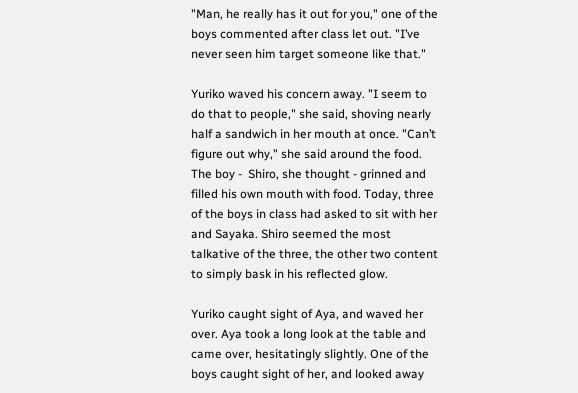"Man, he really has it out for you," one of the boys commented after class let out. "I’ve never seen him target someone like that."

Yuriko waved his concern away. "I seem to do that to people," she said, shoving nearly half a sandwich in her mouth at once. "Can’t figure out why," she said around the food. The boy -  Shiro, she thought - grinned and filled his own mouth with food. Today, three of the boys in class had asked to sit with her and Sayaka. Shiro seemed the most talkative of the three, the other two content to simply bask in his reflected glow.

Yuriko caught sight of Aya, and waved her over. Aya took a long look at the table and came over, hesitatingly slightly. One of the boys caught sight of her, and looked away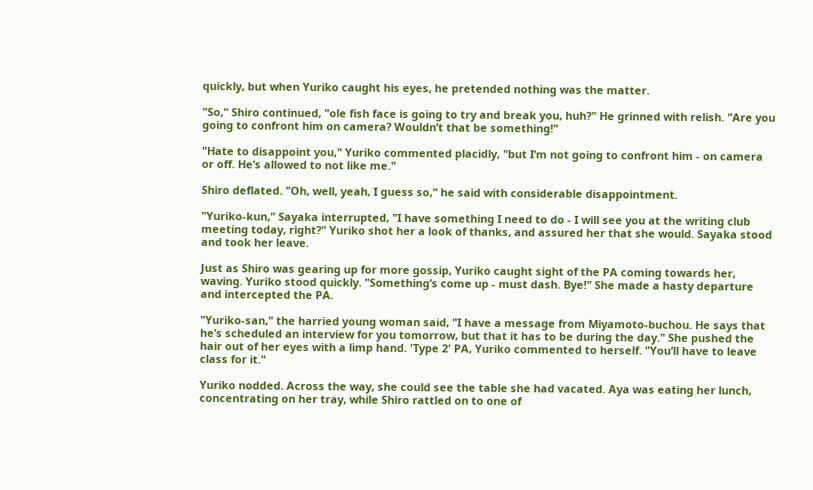quickly, but when Yuriko caught his eyes, he pretended nothing was the matter.

"So," Shiro continued, "ole fish face is going to try and break you, huh?" He grinned with relish. "Are you going to confront him on camera? Wouldn’t that be something!"

"Hate to disappoint you," Yuriko commented placidly, "but I’m not going to confront him - on camera or off. He’s allowed to not like me."

Shiro deflated. "Oh, well, yeah, I guess so," he said with considerable disappointment.

"Yuriko-kun," Sayaka interrupted, "I have something I need to do - I will see you at the writing club meeting today, right?" Yuriko shot her a look of thanks, and assured her that she would. Sayaka stood and took her leave.

Just as Shiro was gearing up for more gossip, Yuriko caught sight of the PA coming towards her, waving. Yuriko stood quickly. "Something’s come up - must dash. Bye!" She made a hasty departure and intercepted the PA.

"Yuriko-san," the harried young woman said, "I have a message from Miyamoto-buchou. He says that he’s scheduled an interview for you tomorrow, but that it has to be during the day." She pushed the hair out of her eyes with a limp hand. 'Type 2' PA, Yuriko commented to herself. "You’ll have to leave class for it."

Yuriko nodded. Across the way, she could see the table she had vacated. Aya was eating her lunch, concentrating on her tray, while Shiro rattled on to one of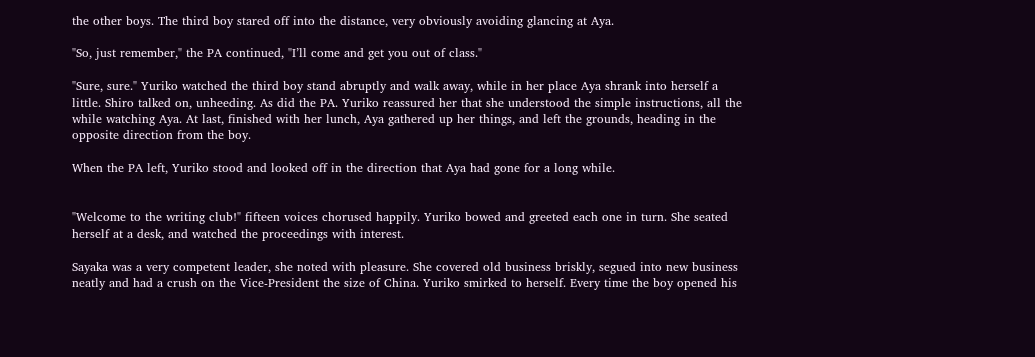the other boys. The third boy stared off into the distance, very obviously avoiding glancing at Aya.

"So, just remember," the PA continued, "I’ll come and get you out of class."

"Sure, sure." Yuriko watched the third boy stand abruptly and walk away, while in her place Aya shrank into herself a little. Shiro talked on, unheeding. As did the PA. Yuriko reassured her that she understood the simple instructions, all the while watching Aya. At last, finished with her lunch, Aya gathered up her things, and left the grounds, heading in the opposite direction from the boy.

When the PA left, Yuriko stood and looked off in the direction that Aya had gone for a long while.


"Welcome to the writing club!" fifteen voices chorused happily. Yuriko bowed and greeted each one in turn. She seated herself at a desk, and watched the proceedings with interest.

Sayaka was a very competent leader, she noted with pleasure. She covered old business briskly, segued into new business neatly and had a crush on the Vice-President the size of China. Yuriko smirked to herself. Every time the boy opened his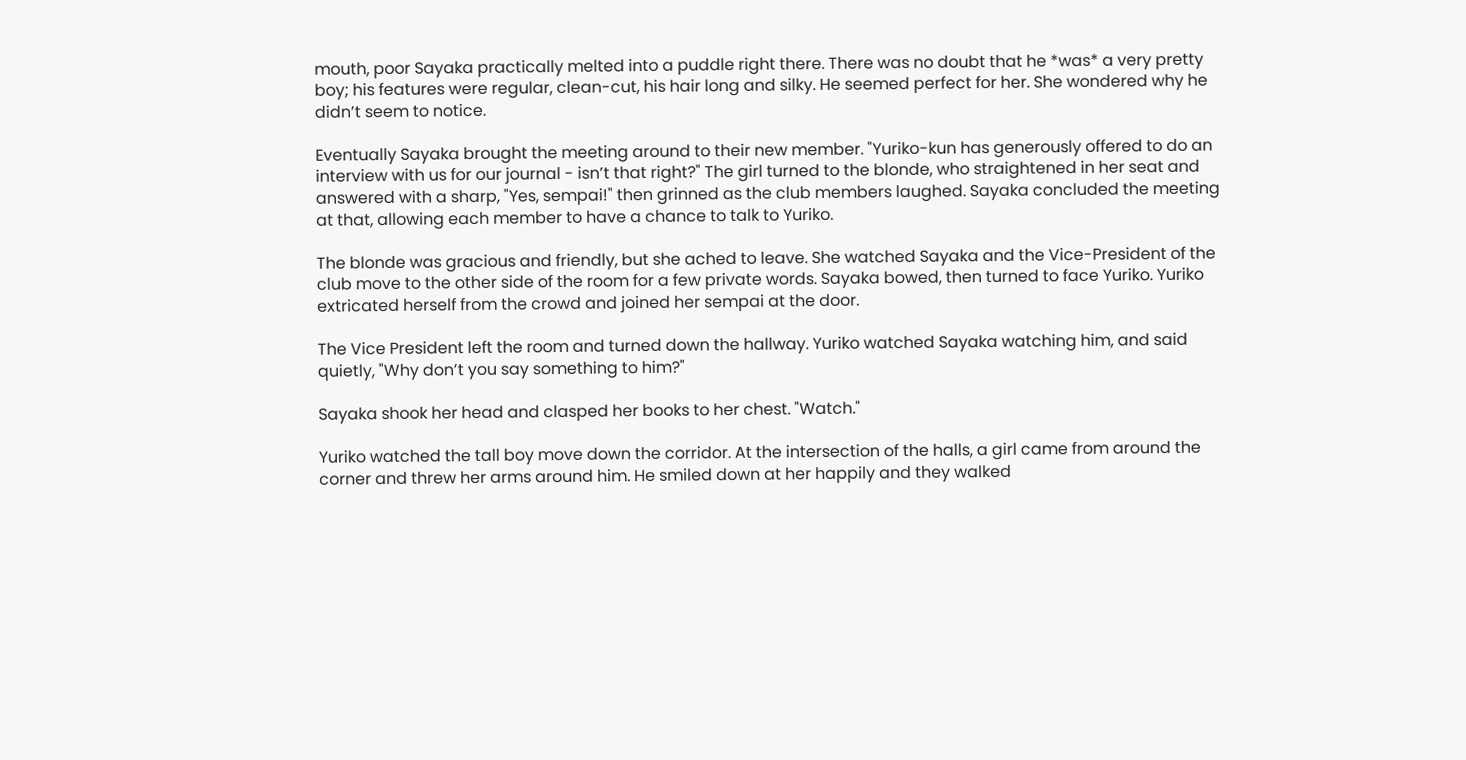mouth, poor Sayaka practically melted into a puddle right there. There was no doubt that he *was* a very pretty boy; his features were regular, clean-cut, his hair long and silky. He seemed perfect for her. She wondered why he didn’t seem to notice.

Eventually Sayaka brought the meeting around to their new member. "Yuriko-kun has generously offered to do an interview with us for our journal - isn’t that right?" The girl turned to the blonde, who straightened in her seat and answered with a sharp, "Yes, sempai!" then grinned as the club members laughed. Sayaka concluded the meeting at that, allowing each member to have a chance to talk to Yuriko.

The blonde was gracious and friendly, but she ached to leave. She watched Sayaka and the Vice-President of the club move to the other side of the room for a few private words. Sayaka bowed, then turned to face Yuriko. Yuriko extricated herself from the crowd and joined her sempai at the door.

The Vice President left the room and turned down the hallway. Yuriko watched Sayaka watching him, and said quietly, "Why don’t you say something to him?"

Sayaka shook her head and clasped her books to her chest. "Watch."

Yuriko watched the tall boy move down the corridor. At the intersection of the halls, a girl came from around the corner and threw her arms around him. He smiled down at her happily and they walked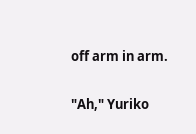off arm in arm.

"Ah," Yuriko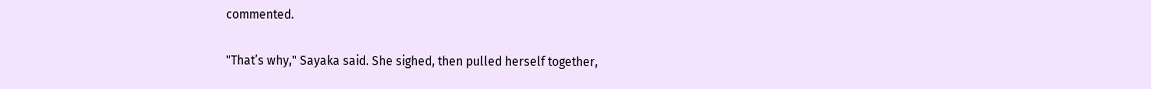commented.

"That’s why," Sayaka said. She sighed, then pulled herself together,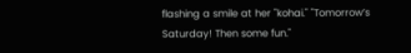flashing a smile at her "kohai." "Tomorrow’s Saturday! Then some fun."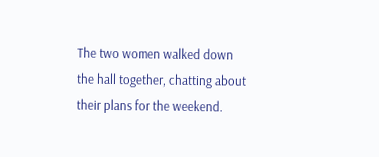The two women walked down the hall together, chatting about their plans for the weekend.